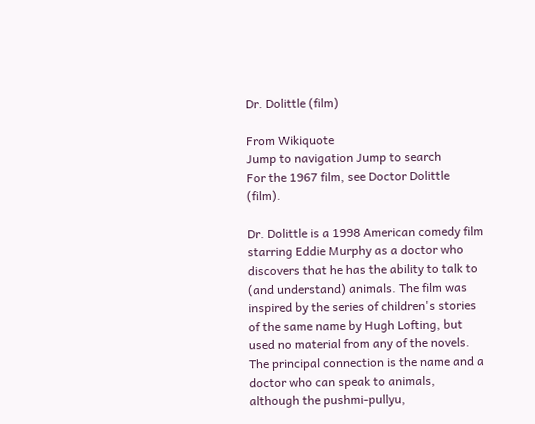Dr. Dolittle (film)

From Wikiquote
Jump to navigation Jump to search
For the 1967 film, see Doctor Dolittle (film).

Dr. Dolittle is a 1998 American comedy film starring Eddie Murphy as a doctor who discovers that he has the ability to talk to (and understand) animals. The film was inspired by the series of children's stories of the same name by Hugh Lofting, but used no material from any of the novels. The principal connection is the name and a doctor who can speak to animals, although the pushmi-pullyu,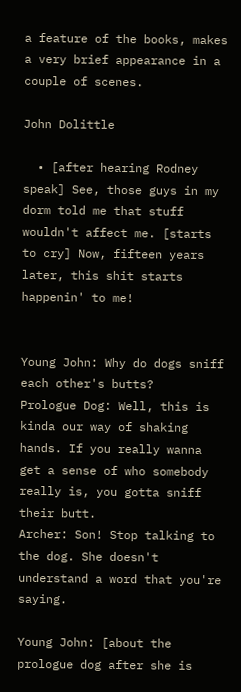a feature of the books, makes a very brief appearance in a couple of scenes.

John Dolittle

  • [after hearing Rodney speak] See, those guys in my dorm told me that stuff wouldn't affect me. [starts to cry] Now, fifteen years later, this shit starts happenin' to me!


Young John: Why do dogs sniff each other's butts?
Prologue Dog: Well, this is kinda our way of shaking hands. If you really wanna get a sense of who somebody really is, you gotta sniff their butt.
Archer: Son! Stop talking to the dog. She doesn't understand a word that you're saying.

Young John: [about the prologue dog after she is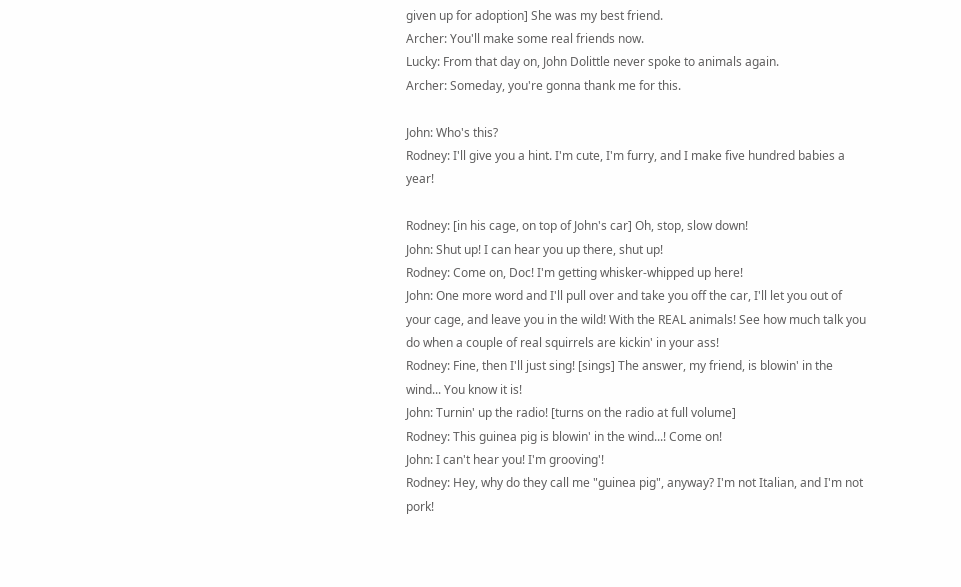given up for adoption] She was my best friend.
Archer: You'll make some real friends now.
Lucky: From that day on, John Dolittle never spoke to animals again.
Archer: Someday, you're gonna thank me for this.

John: Who's this?
Rodney: I'll give you a hint. I'm cute, I'm furry, and I make five hundred babies a year!

Rodney: [in his cage, on top of John's car] Oh, stop, slow down!
John: Shut up! I can hear you up there, shut up!
Rodney: Come on, Doc! I'm getting whisker-whipped up here!
John: One more word and I'll pull over and take you off the car, I'll let you out of your cage, and leave you in the wild! With the REAL animals! See how much talk you do when a couple of real squirrels are kickin' in your ass!
Rodney: Fine, then I'll just sing! [sings] The answer, my friend, is blowin' in the wind... You know it is!
John: Turnin' up the radio! [turns on the radio at full volume]
Rodney: This guinea pig is blowin' in the wind...! Come on!
John: I can't hear you! I'm grooving'!
Rodney: Hey, why do they call me "guinea pig", anyway? I'm not Italian, and I'm not pork!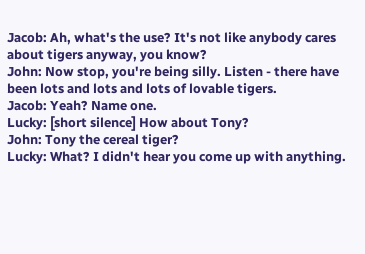Jacob: Ah, what's the use? It's not like anybody cares about tigers anyway, you know?
John: Now stop, you're being silly. Listen - there have been lots and lots and lots of lovable tigers.
Jacob: Yeah? Name one.
Lucky: [short silence] How about Tony?
John: Tony the cereal tiger?
Lucky: What? I didn't hear you come up with anything.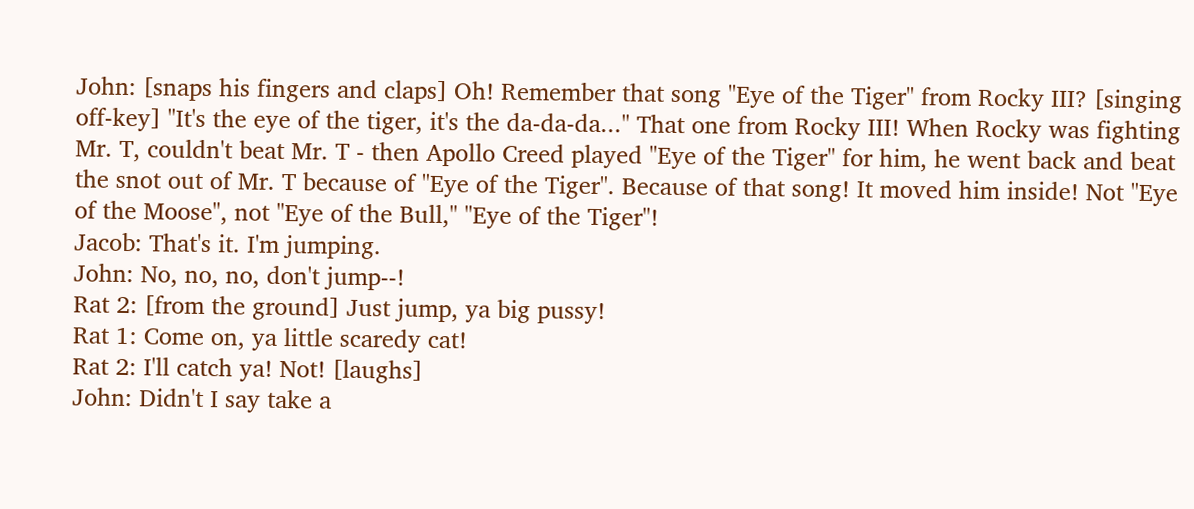John: [snaps his fingers and claps] Oh! Remember that song "Eye of the Tiger" from Rocky III? [singing off-key] "It's the eye of the tiger, it's the da-da-da..." That one from Rocky III! When Rocky was fighting Mr. T, couldn't beat Mr. T - then Apollo Creed played "Eye of the Tiger" for him, he went back and beat the snot out of Mr. T because of "Eye of the Tiger". Because of that song! It moved him inside! Not "Eye of the Moose", not "Eye of the Bull," "Eye of the Tiger"!
Jacob: That's it. I'm jumping.
John: No, no, no, don't jump--!
Rat 2: [from the ground] Just jump, ya big pussy!
Rat 1: Come on, ya little scaredy cat!
Rat 2: I'll catch ya! Not! [laughs]
John: Didn't I say take a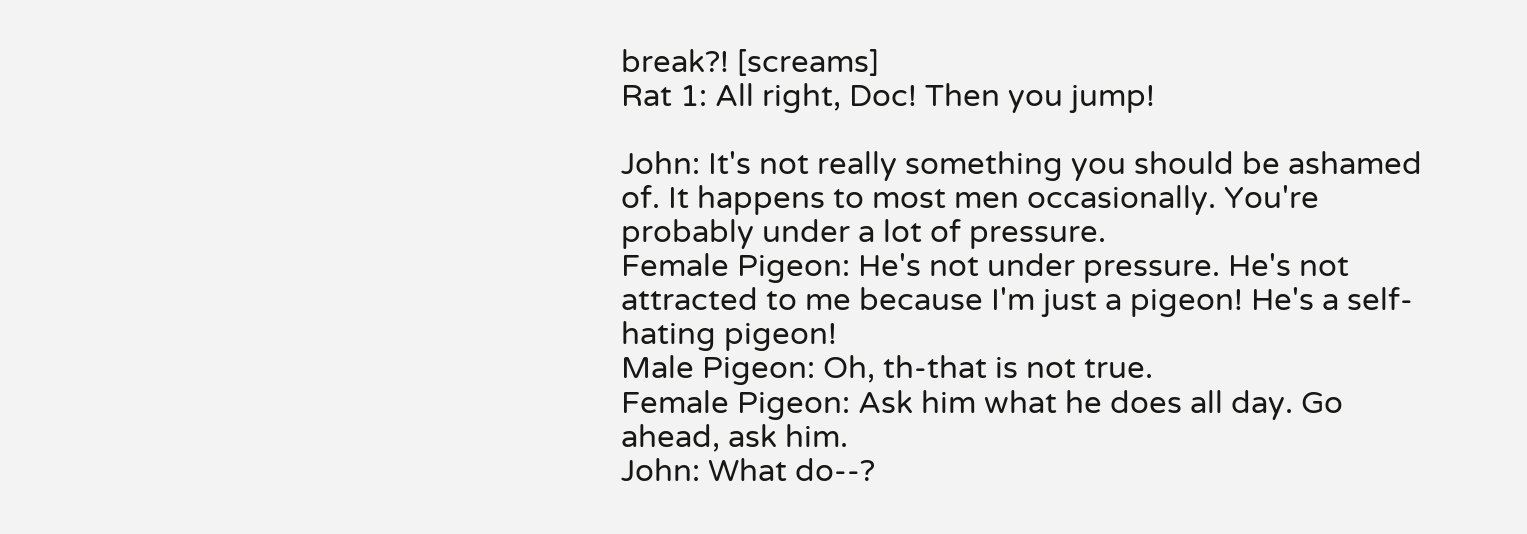break?! [screams]
Rat 1: All right, Doc! Then you jump!

John: It's not really something you should be ashamed of. It happens to most men occasionally. You're probably under a lot of pressure.
Female Pigeon: He's not under pressure. He's not attracted to me because I'm just a pigeon! He's a self-hating pigeon!
Male Pigeon: Oh, th-that is not true.
Female Pigeon: Ask him what he does all day. Go ahead, ask him.
John: What do--?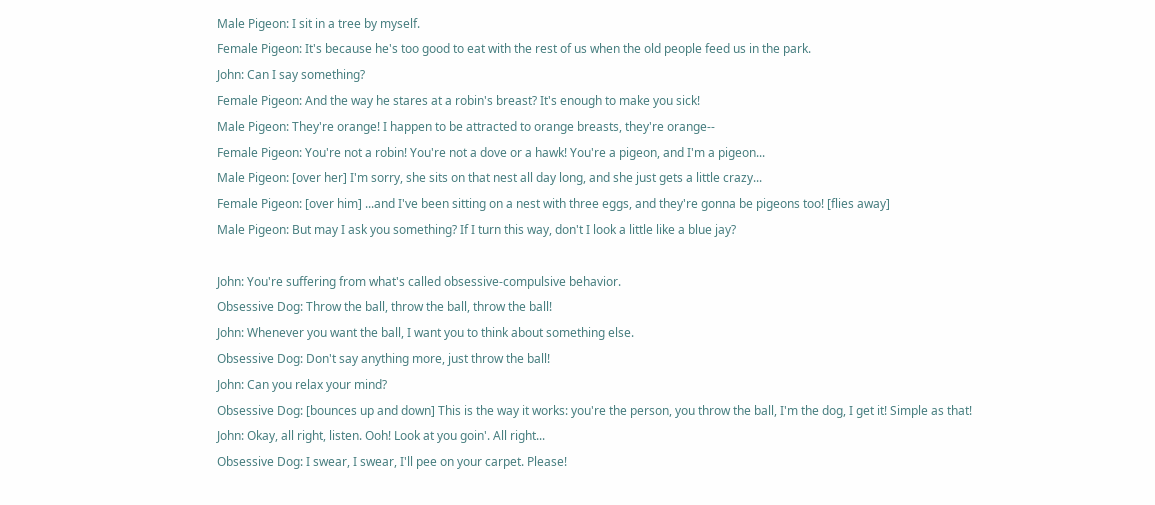Male Pigeon: I sit in a tree by myself.
Female Pigeon: It's because he's too good to eat with the rest of us when the old people feed us in the park.
John: Can I say something?
Female Pigeon: And the way he stares at a robin's breast? It's enough to make you sick!
Male Pigeon: They're orange! I happen to be attracted to orange breasts, they're orange--
Female Pigeon: You're not a robin! You're not a dove or a hawk! You're a pigeon, and I'm a pigeon...
Male Pigeon: [over her] I'm sorry, she sits on that nest all day long, and she just gets a little crazy...
Female Pigeon: [over him] ...and I've been sitting on a nest with three eggs, and they're gonna be pigeons too! [flies away]
Male Pigeon: But may I ask you something? If I turn this way, don't I look a little like a blue jay?

John: You're suffering from what's called obsessive-compulsive behavior.
Obsessive Dog: Throw the ball, throw the ball, throw the ball!
John: Whenever you want the ball, I want you to think about something else.
Obsessive Dog: Don't say anything more, just throw the ball!
John: Can you relax your mind?
Obsessive Dog: [bounces up and down] This is the way it works: you're the person, you throw the ball, I'm the dog, I get it! Simple as that!
John: Okay, all right, listen. Ooh! Look at you goin'. All right...
Obsessive Dog: I swear, I swear, I'll pee on your carpet. Please!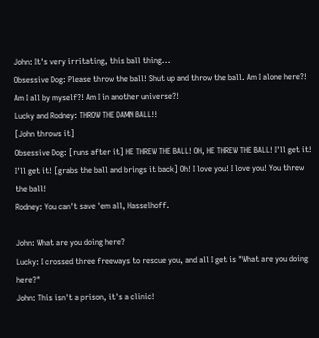John: It's very irritating, this ball thing...
Obsessive Dog: Please throw the ball! Shut up and throw the ball. Am I alone here?! Am I all by myself?! Am I in another universe?!
Lucky and Rodney: THROW THE DAMN BALL!!
[John throws it]
Obsessive Dog: [runs after it] HE THREW THE BALL! OH, HE THREW THE BALL! I'll get it! I'll get it! [grabs the ball and brings it back] Oh! I love you! I love you! You threw the ball!
Rodney: You can't save 'em all, Hasselhoff.

John: What are you doing here?
Lucky: I crossed three freeways to rescue you, and all I get is "What are you doing here?"
John: This isn't a prison, it's a clinic!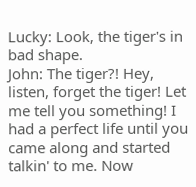Lucky: Look, the tiger's in bad shape.
John: The tiger?! Hey, listen, forget the tiger! Let me tell you something! I had a perfect life until you came along and started talkin' to me. Now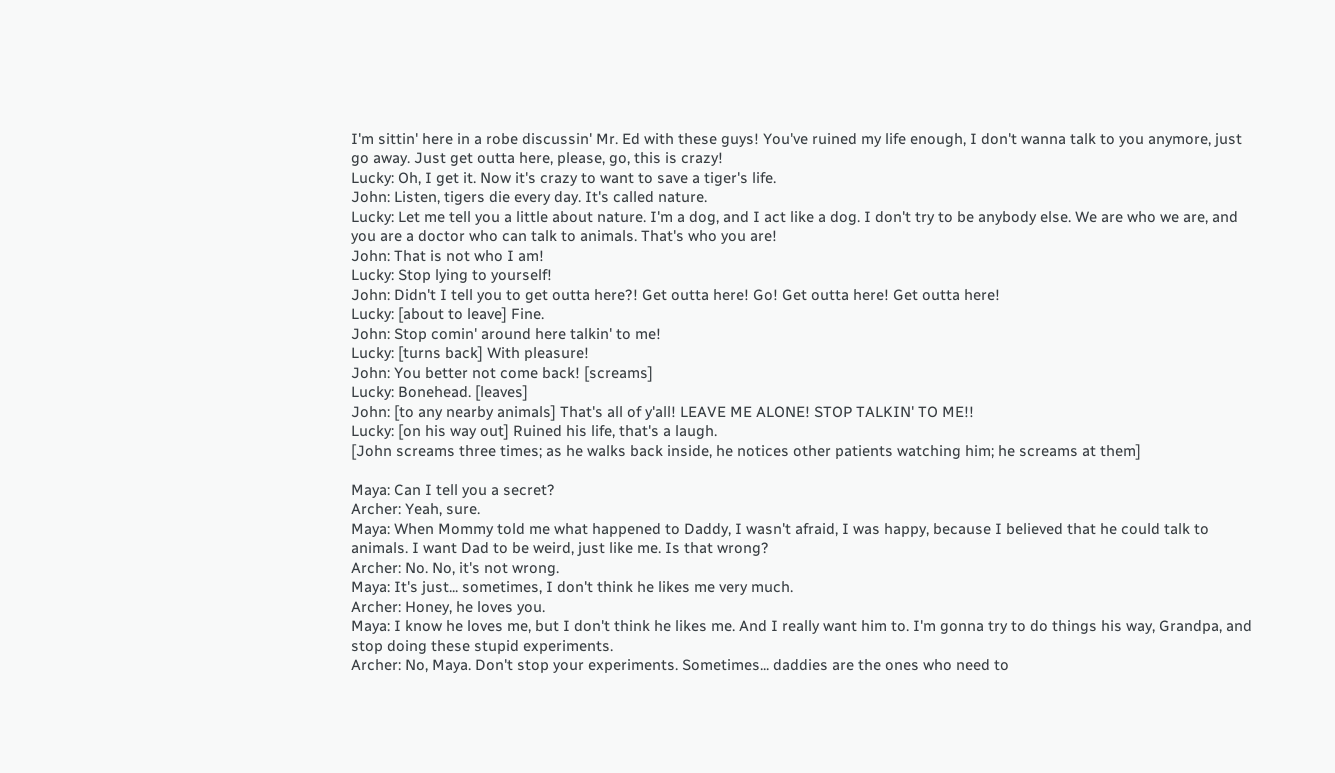I'm sittin' here in a robe discussin' Mr. Ed with these guys! You've ruined my life enough, I don't wanna talk to you anymore, just go away. Just get outta here, please, go, this is crazy!
Lucky: Oh, I get it. Now it's crazy to want to save a tiger's life.
John: Listen, tigers die every day. It's called nature.
Lucky: Let me tell you a little about nature. I'm a dog, and I act like a dog. I don't try to be anybody else. We are who we are, and you are a doctor who can talk to animals. That's who you are!
John: That is not who I am!
Lucky: Stop lying to yourself!
John: Didn't I tell you to get outta here?! Get outta here! Go! Get outta here! Get outta here!
Lucky: [about to leave] Fine.
John: Stop comin' around here talkin' to me!
Lucky: [turns back] With pleasure!
John: You better not come back! [screams]
Lucky: Bonehead. [leaves]
John: [to any nearby animals] That's all of y'all! LEAVE ME ALONE! STOP TALKIN' TO ME!!
Lucky: [on his way out] Ruined his life, that's a laugh.
[John screams three times; as he walks back inside, he notices other patients watching him; he screams at them]

Maya: Can I tell you a secret?
Archer: Yeah, sure.
Maya: When Mommy told me what happened to Daddy, I wasn't afraid, I was happy, because I believed that he could talk to animals. I want Dad to be weird, just like me. Is that wrong?
Archer: No. No, it's not wrong.
Maya: It's just... sometimes, I don't think he likes me very much.
Archer: Honey, he loves you.
Maya: I know he loves me, but I don't think he likes me. And I really want him to. I'm gonna try to do things his way, Grandpa, and stop doing these stupid experiments.
Archer: No, Maya. Don't stop your experiments. Sometimes... daddies are the ones who need to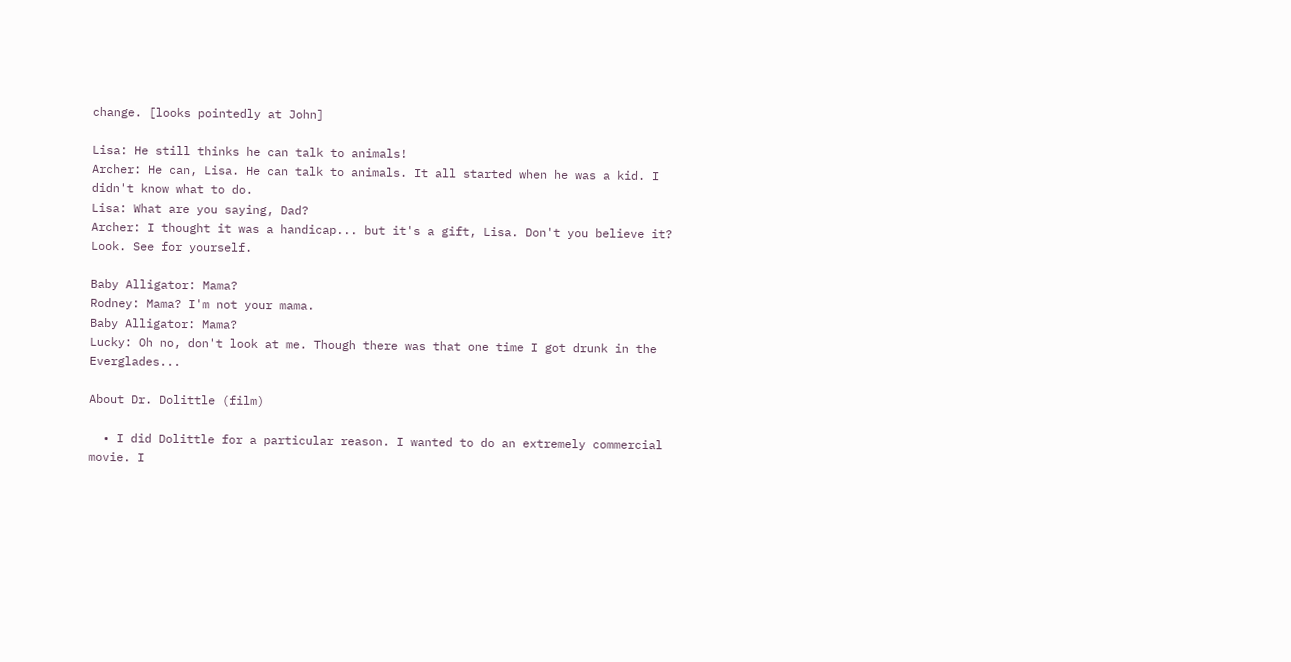change. [looks pointedly at John]

Lisa: He still thinks he can talk to animals!
Archer: He can, Lisa. He can talk to animals. It all started when he was a kid. I didn't know what to do.
Lisa: What are you saying, Dad?
Archer: I thought it was a handicap... but it's a gift, Lisa. Don't you believe it? Look. See for yourself.

Baby Alligator: Mama?
Rodney: Mama? I'm not your mama.
Baby Alligator: Mama?
Lucky: Oh no, don't look at me. Though there was that one time I got drunk in the Everglades...

About Dr. Dolittle (film)

  • I did Dolittle for a particular reason. I wanted to do an extremely commercial movie. I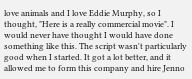love animals and I love Eddie Murphy, so I thought, "Here is a really commercial movie". I would never have thought I would have done something like this. The script wasn't particularly good when I started. It got a lot better, and it allowed me to form this company and hire Jenno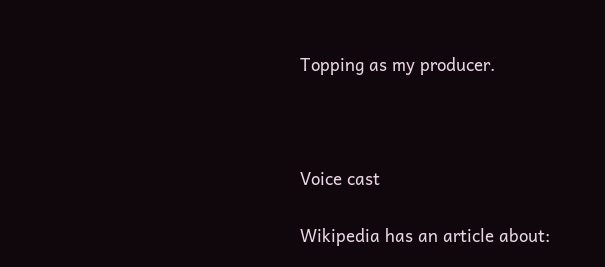Topping as my producer.



Voice cast

Wikipedia has an article about: